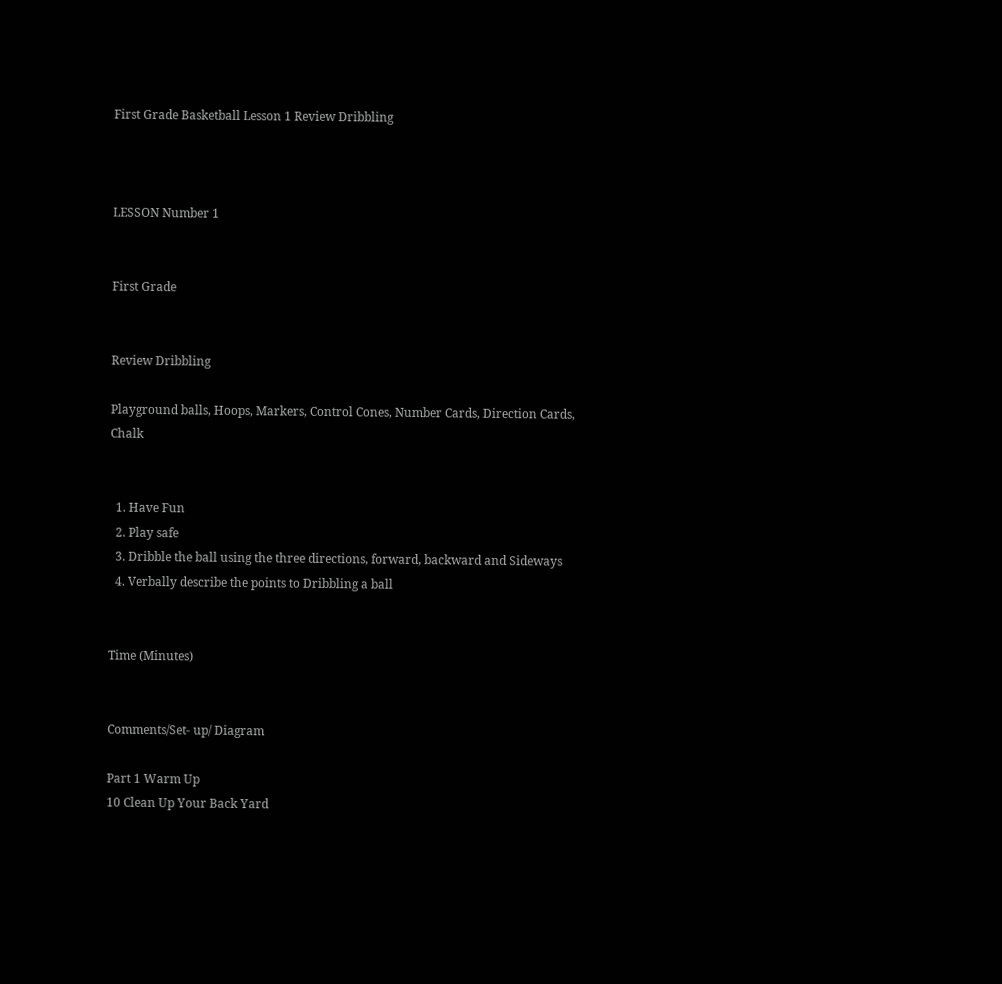First Grade Basketball Lesson 1 Review Dribbling



LESSON Number 1


First Grade


Review Dribbling

Playground balls, Hoops, Markers, Control Cones, Number Cards, Direction Cards, Chalk


  1. Have Fun
  2. Play safe
  3. Dribble the ball using the three directions, forward, backward and Sideways
  4. Verbally describe the points to Dribbling a ball


Time (Minutes)


Comments/Set- up/ Diagram

Part 1 Warm Up
10 Clean Up Your Back Yard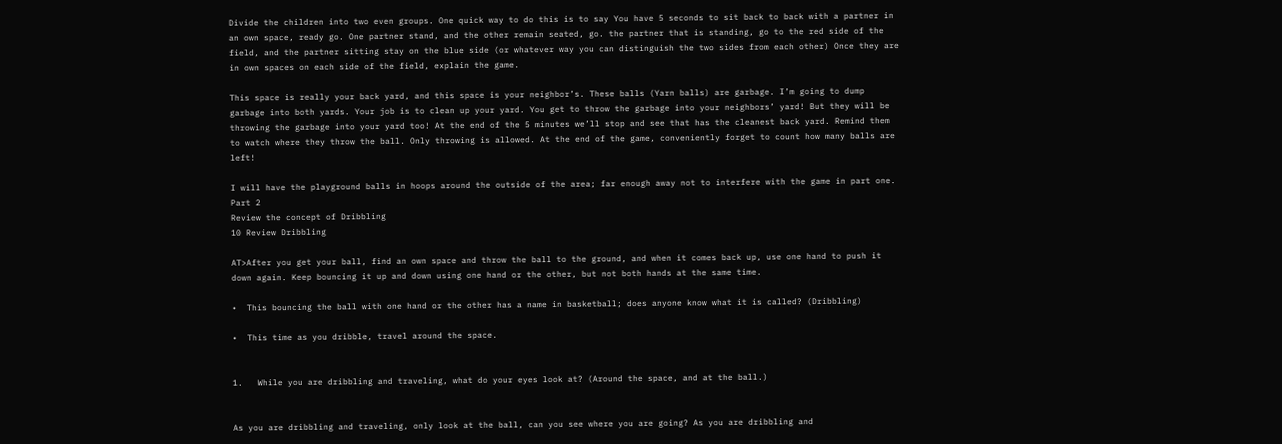Divide the children into two even groups. One quick way to do this is to say You have 5 seconds to sit back to back with a partner in an own space, ready go. One partner stand, and the other remain seated, go. the partner that is standing, go to the red side of the field, and the partner sitting stay on the blue side (or whatever way you can distinguish the two sides from each other) Once they are in own spaces on each side of the field, explain the game.

This space is really your back yard, and this space is your neighbor’s. These balls (Yarn balls) are garbage. I’m going to dump garbage into both yards. Your job is to clean up your yard. You get to throw the garbage into your neighbors’ yard! But they will be throwing the garbage into your yard too! At the end of the 5 minutes we’ll stop and see that has the cleanest back yard. Remind them to watch where they throw the ball. Only throwing is allowed. At the end of the game, conveniently forget to count how many balls are left!

I will have the playground balls in hoops around the outside of the area; far enough away not to interfere with the game in part one.
Part 2
Review the concept of Dribbling
10 Review Dribbling

AT>After you get your ball, find an own space and throw the ball to the ground, and when it comes back up, use one hand to push it down again. Keep bouncing it up and down using one hand or the other, but not both hands at the same time.

•  This bouncing the ball with one hand or the other has a name in basketball; does anyone know what it is called? (Dribbling)

•  This time as you dribble, travel around the space.


1.   While you are dribbling and traveling, what do your eyes look at? (Around the space, and at the ball.)


As you are dribbling and traveling, only look at the ball, can you see where you are going? As you are dribbling and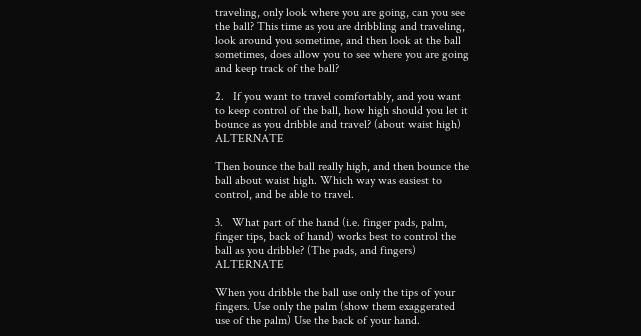traveling, only look where you are going, can you see the ball? This time as you are dribbling and traveling, look around you sometime, and then look at the ball sometimes, does allow you to see where you are going and keep track of the ball?

2.   If you want to travel comfortably, and you want to keep control of the ball, how high should you let it bounce as you dribble and travel? (about waist high) ALTERNATE

Then bounce the ball really high, and then bounce the ball about waist high. Which way was easiest to control, and be able to travel.

3.   What part of the hand (i.e. finger pads, palm, finger tips, back of hand) works best to control the ball as you dribble? (The pads, and fingers) ALTERNATE

When you dribble the ball use only the tips of your fingers. Use only the palm (show them exaggerated use of the palm) Use the back of your hand.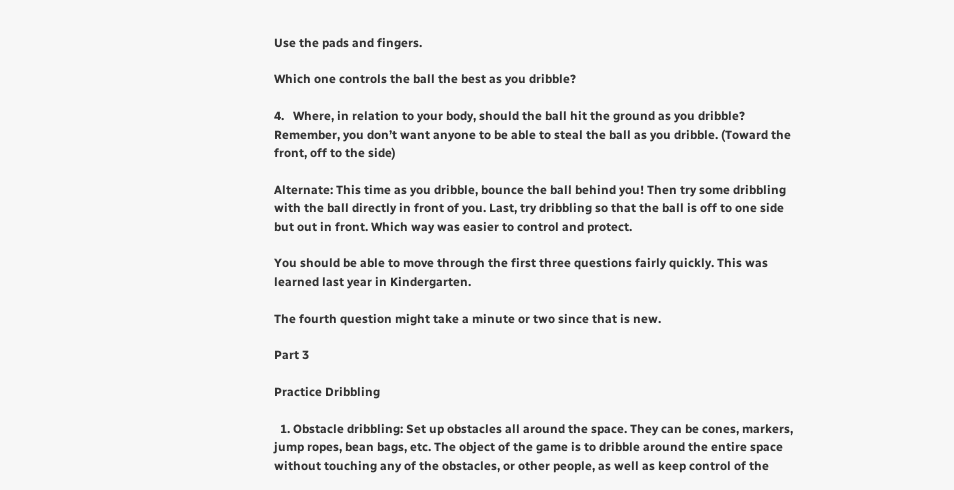Use the pads and fingers.

Which one controls the ball the best as you dribble?

4.   Where, in relation to your body, should the ball hit the ground as you dribble? Remember, you don’t want anyone to be able to steal the ball as you dribble. (Toward the front, off to the side)

Alternate: This time as you dribble, bounce the ball behind you! Then try some dribbling with the ball directly in front of you. Last, try dribbling so that the ball is off to one side but out in front. Which way was easier to control and protect.

You should be able to move through the first three questions fairly quickly. This was learned last year in Kindergarten.

The fourth question might take a minute or two since that is new.

Part 3

Practice Dribbling

  1. Obstacle dribbling: Set up obstacles all around the space. They can be cones, markers, jump ropes, bean bags, etc. The object of the game is to dribble around the entire space without touching any of the obstacles, or other people, as well as keep control of the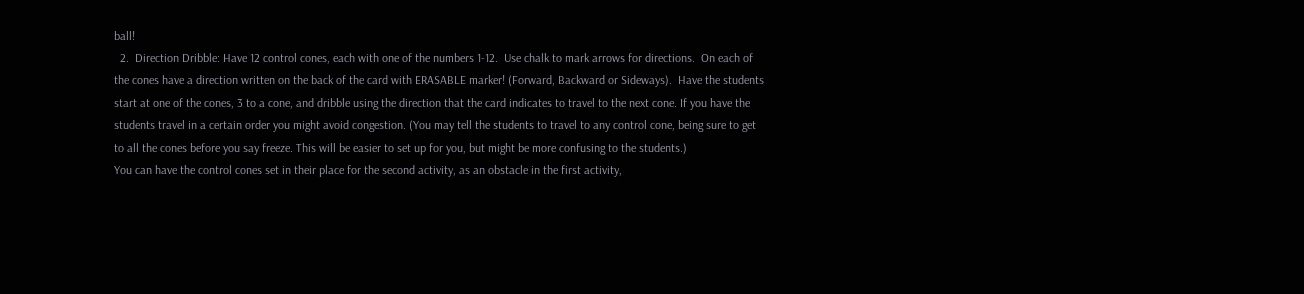ball!
  2.  Direction Dribble: Have 12 control cones, each with one of the numbers 1-12.  Use chalk to mark arrows for directions.  On each of the cones have a direction written on the back of the card with ERASABLE marker! (Forward, Backward or Sideways).  Have the students start at one of the cones, 3 to a cone, and dribble using the direction that the card indicates to travel to the next cone. If you have the students travel in a certain order you might avoid congestion. (You may tell the students to travel to any control cone, being sure to get to all the cones before you say freeze. This will be easier to set up for you, but might be more confusing to the students.)
You can have the control cones set in their place for the second activity, as an obstacle in the first activity,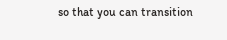so that you can transition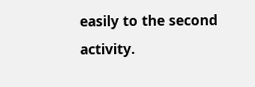easily to the second activity.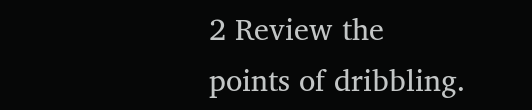2 Review the points of dribbling.